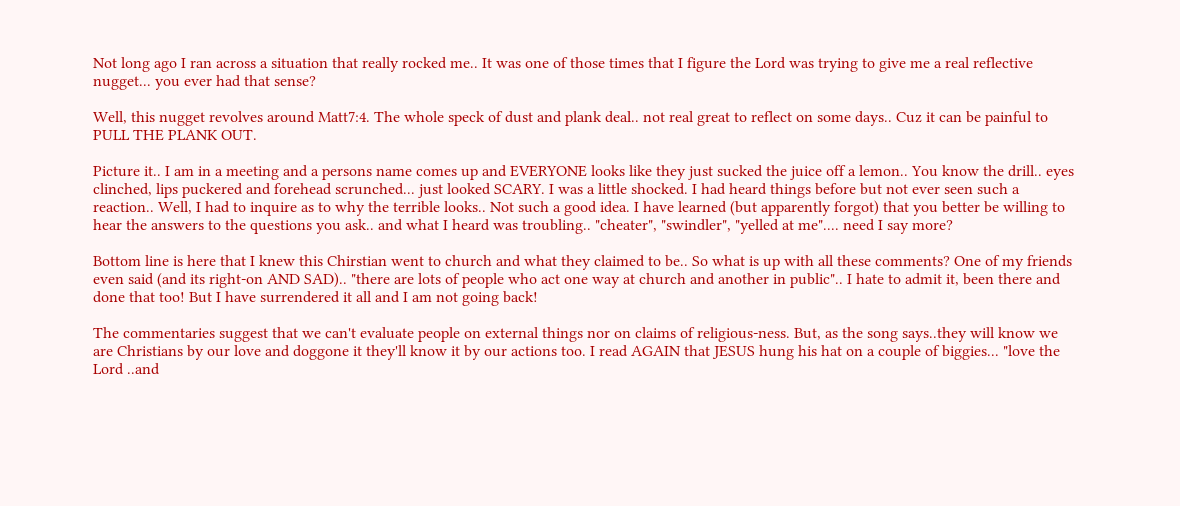Not long ago I ran across a situation that really rocked me.. It was one of those times that I figure the Lord was trying to give me a real reflective nugget... you ever had that sense?

Well, this nugget revolves around Matt7:4. The whole speck of dust and plank deal.. not real great to reflect on some days.. Cuz it can be painful to PULL THE PLANK OUT.

Picture it.. I am in a meeting and a persons name comes up and EVERYONE looks like they just sucked the juice off a lemon.. You know the drill.. eyes clinched, lips puckered and forehead scrunched... just looked SCARY. I was a little shocked. I had heard things before but not ever seen such a reaction.. Well, I had to inquire as to why the terrible looks.. Not such a good idea. I have learned (but apparently forgot) that you better be willing to hear the answers to the questions you ask.. and what I heard was troubling.. "cheater", "swindler", "yelled at me".... need I say more?

Bottom line is here that I knew this Chirstian went to church and what they claimed to be.. So what is up with all these comments? One of my friends even said (and its right-on AND SAD).. "there are lots of people who act one way at church and another in public".. I hate to admit it, been there and done that too! But I have surrendered it all and I am not going back!

The commentaries suggest that we can't evaluate people on external things nor on claims of religious-ness. But, as the song says..they will know we are Christians by our love and doggone it they'll know it by our actions too. I read AGAIN that JESUS hung his hat on a couple of biggies... "love the Lord ..and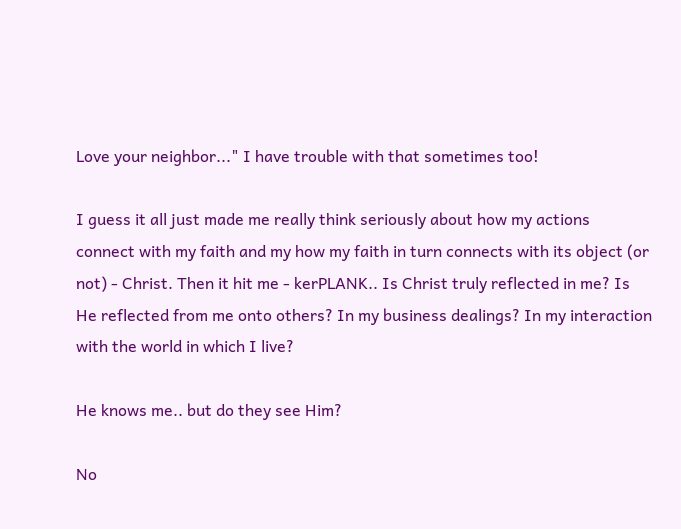Love your neighbor..." I have trouble with that sometimes too!

I guess it all just made me really think seriously about how my actions connect with my faith and my how my faith in turn connects with its object (or not) - Christ. Then it hit me - kerPLANK.. Is Christ truly reflected in me? Is He reflected from me onto others? In my business dealings? In my interaction with the world in which I live?

He knows me.. but do they see Him?

No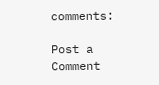comments:

Post a Comment